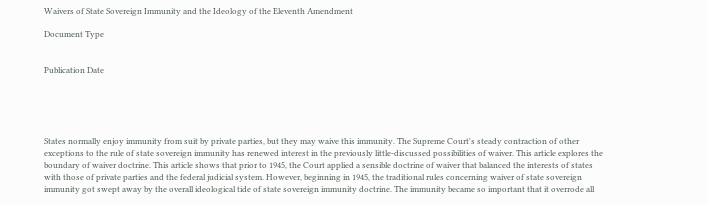Waivers of State Sovereign Immunity and the Ideology of the Eleventh Amendment

Document Type


Publication Date





States normally enjoy immunity from suit by private parties, but they may waive this immunity. The Supreme Court's steady contraction of other exceptions to the rule of state sovereign immunity has renewed interest in the previously little-discussed possibilities of waiver. This article explores the boundary of waiver doctrine. This article shows that prior to 1945, the Court applied a sensible doctrine of waiver that balanced the interests of states with those of private parties and the federal judicial system. However, beginning in 1945, the traditional rules concerning waiver of state sovereign immunity got swept away by the overall ideological tide of state sovereign immunity doctrine. The immunity became so important that it overrode all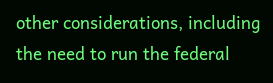other considerations, including the need to run the federal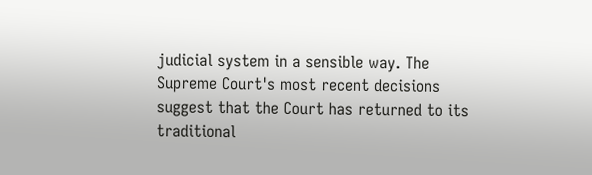judicial system in a sensible way. The Supreme Court's most recent decisions suggest that the Court has returned to its traditional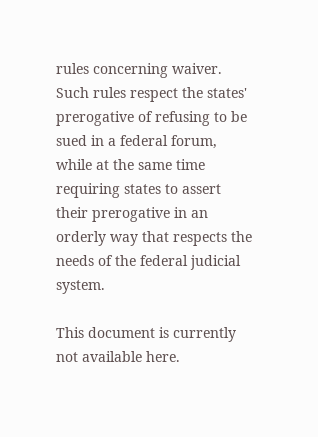rules concerning waiver. Such rules respect the states' prerogative of refusing to be sued in a federal forum, while at the same time requiring states to assert their prerogative in an orderly way that respects the needs of the federal judicial system.

This document is currently not available here.